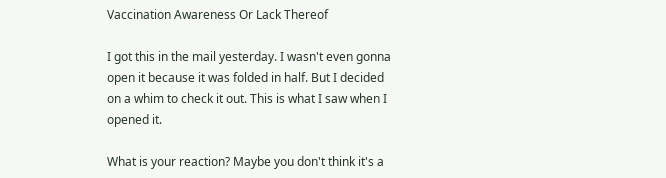Vaccination Awareness Or Lack Thereof

I got this in the mail yesterday. I wasn't even gonna open it because it was folded in half. But I decided on a whim to check it out. This is what I saw when I opened it.

What is your reaction? Maybe you don't think it's a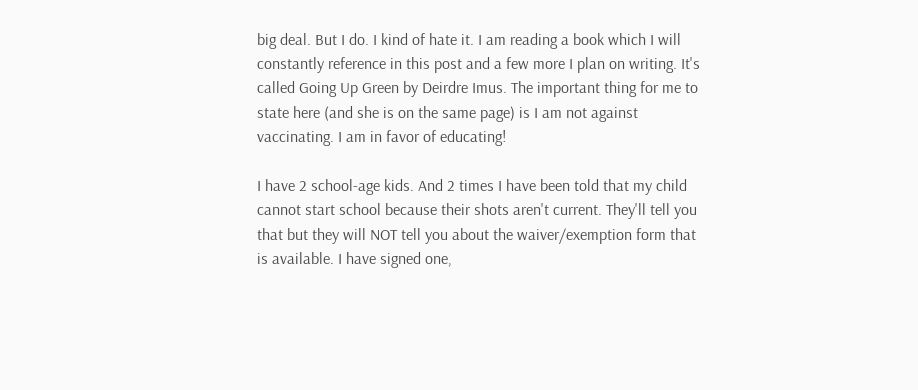big deal. But I do. I kind of hate it. I am reading a book which I will constantly reference in this post and a few more I plan on writing. It's called Going Up Green by Deirdre Imus. The important thing for me to state here (and she is on the same page) is I am not against vaccinating. I am in favor of educating!

I have 2 school-age kids. And 2 times I have been told that my child cannot start school because their shots aren't current. They'll tell you that but they will NOT tell you about the waiver/exemption form that is available. I have signed one,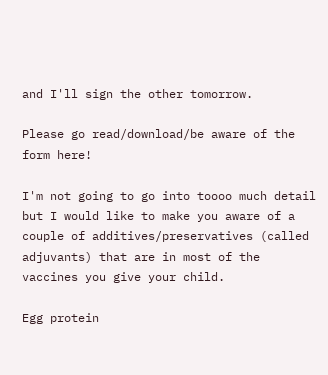and I'll sign the other tomorrow.

Please go read/download/be aware of the form here!

I'm not going to go into toooo much detail but I would like to make you aware of a couple of additives/preservatives (called adjuvants) that are in most of the vaccines you give your child.

Egg protein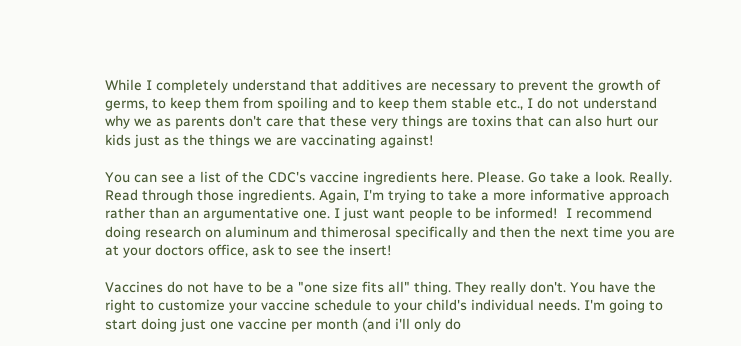While I completely understand that additives are necessary to prevent the growth of germs, to keep them from spoiling and to keep them stable etc., I do not understand why we as parents don't care that these very things are toxins that can also hurt our kids just as the things we are vaccinating against!

You can see a list of the CDC's vaccine ingredients here. Please. Go take a look. Really. Read through those ingredients. Again, I'm trying to take a more informative approach rather than an argumentative one. I just want people to be informed!  I recommend doing research on aluminum and thimerosal specifically and then the next time you are at your doctors office, ask to see the insert!

Vaccines do not have to be a "one size fits all" thing. They really don't. You have the right to customize your vaccine schedule to your child's individual needs. I'm going to start doing just one vaccine per month (and i'll only do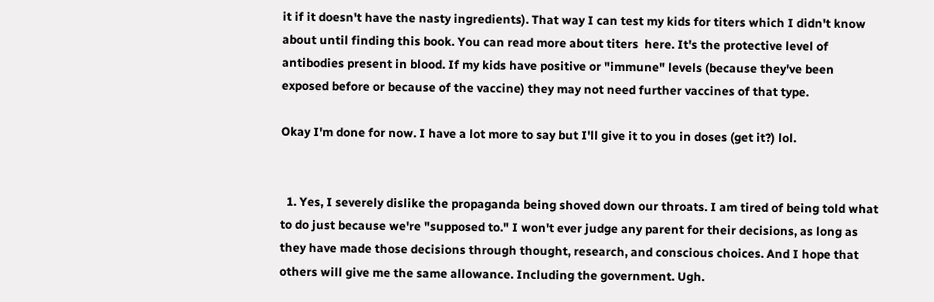it if it doesn't have the nasty ingredients). That way I can test my kids for titers which I didn't know about until finding this book. You can read more about titers  here. It's the protective level of antibodies present in blood. If my kids have positive or "immune" levels (because they've been exposed before or because of the vaccine) they may not need further vaccines of that type.

Okay I'm done for now. I have a lot more to say but I'll give it to you in doses (get it?) lol.


  1. Yes, I severely dislike the propaganda being shoved down our throats. I am tired of being told what to do just because we're "supposed to." I won't ever judge any parent for their decisions, as long as they have made those decisions through thought, research, and conscious choices. And I hope that others will give me the same allowance. Including the government. Ugh.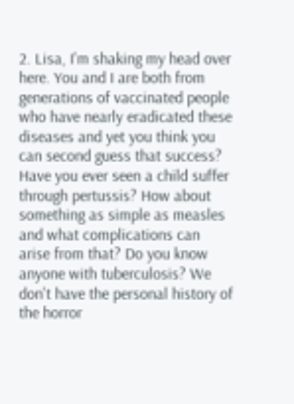2. Lisa, I'm shaking my head over here. You and I are both from generations of vaccinated people who have nearly eradicated these diseases and yet you think you can second guess that success? Have you ever seen a child suffer through pertussis? How about something as simple as measles and what complications can arise from that? Do you know anyone with tuberculosis? We don't have the personal history of the horror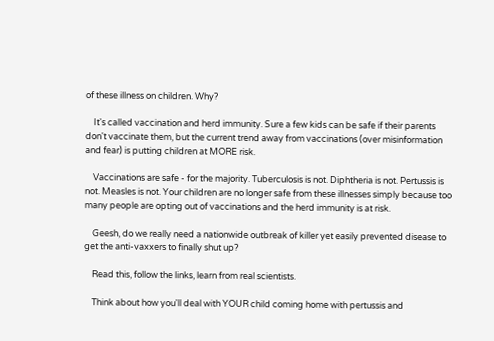of these illness on children. Why?

    It's called vaccination and herd immunity. Sure a few kids can be safe if their parents don't vaccinate them, but the current trend away from vaccinations (over misinformation and fear) is putting children at MORE risk.

    Vaccinations are safe - for the majority. Tuberculosis is not. Diphtheria is not. Pertussis is not. Measles is not. Your children are no longer safe from these illnesses simply because too many people are opting out of vaccinations and the herd immunity is at risk.

    Geesh, do we really need a nationwide outbreak of killer yet easily prevented disease to get the anti-vaxxers to finally shut up?

    Read this, follow the links, learn from real scientists.

    Think about how you'll deal with YOUR child coming home with pertussis and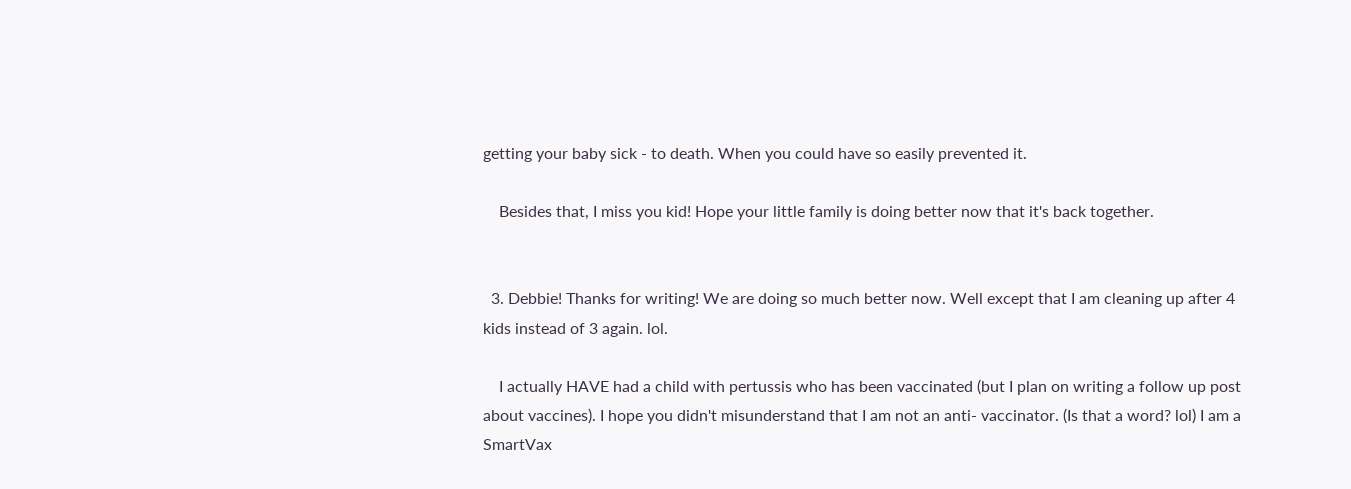getting your baby sick - to death. When you could have so easily prevented it.

    Besides that, I miss you kid! Hope your little family is doing better now that it's back together.


  3. Debbie! Thanks for writing! We are doing so much better now. Well except that I am cleaning up after 4 kids instead of 3 again. lol.

    I actually HAVE had a child with pertussis who has been vaccinated (but I plan on writing a follow up post about vaccines). I hope you didn't misunderstand that I am not an anti- vaccinator. (Is that a word? lol) I am a SmartVax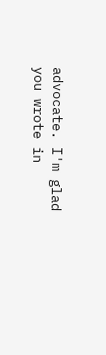advocate. I'm glad you wrote in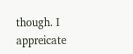though. I appreicate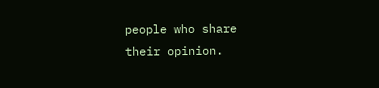people who share their opinion.